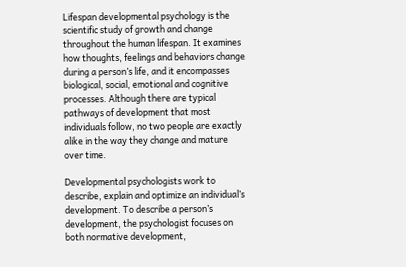Lifespan developmental psychology is the scientific study of growth and change throughout the human lifespan. It examines how thoughts, feelings and behaviors change during a person’s life, and it encompasses biological, social, emotional and cognitive processes. Although there are typical pathways of development that most individuals follow, no two people are exactly alike in the way they change and mature over time.

Developmental psychologists work to describe, explain and optimize an individual’s development. To describe a person’s development, the psychologist focuses on both normative development,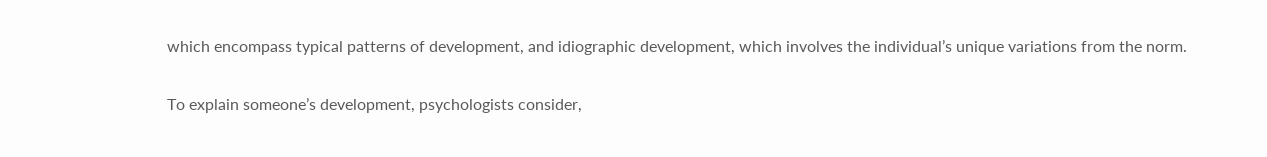which encompass typical patterns of development, and idiographic development, which involves the individual’s unique variations from the norm.

To explain someone’s development, psychologists consider,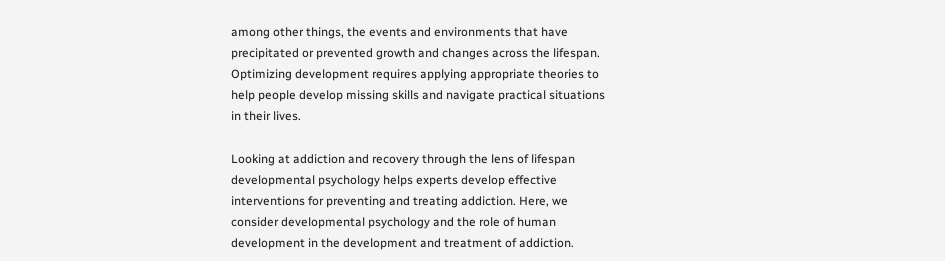among other things, the events and environments that have precipitated or prevented growth and changes across the lifespan. Optimizing development requires applying appropriate theories to help people develop missing skills and navigate practical situations in their lives.

Looking at addiction and recovery through the lens of lifespan developmental psychology helps experts develop effective interventions for preventing and treating addiction. Here, we consider developmental psychology and the role of human development in the development and treatment of addiction.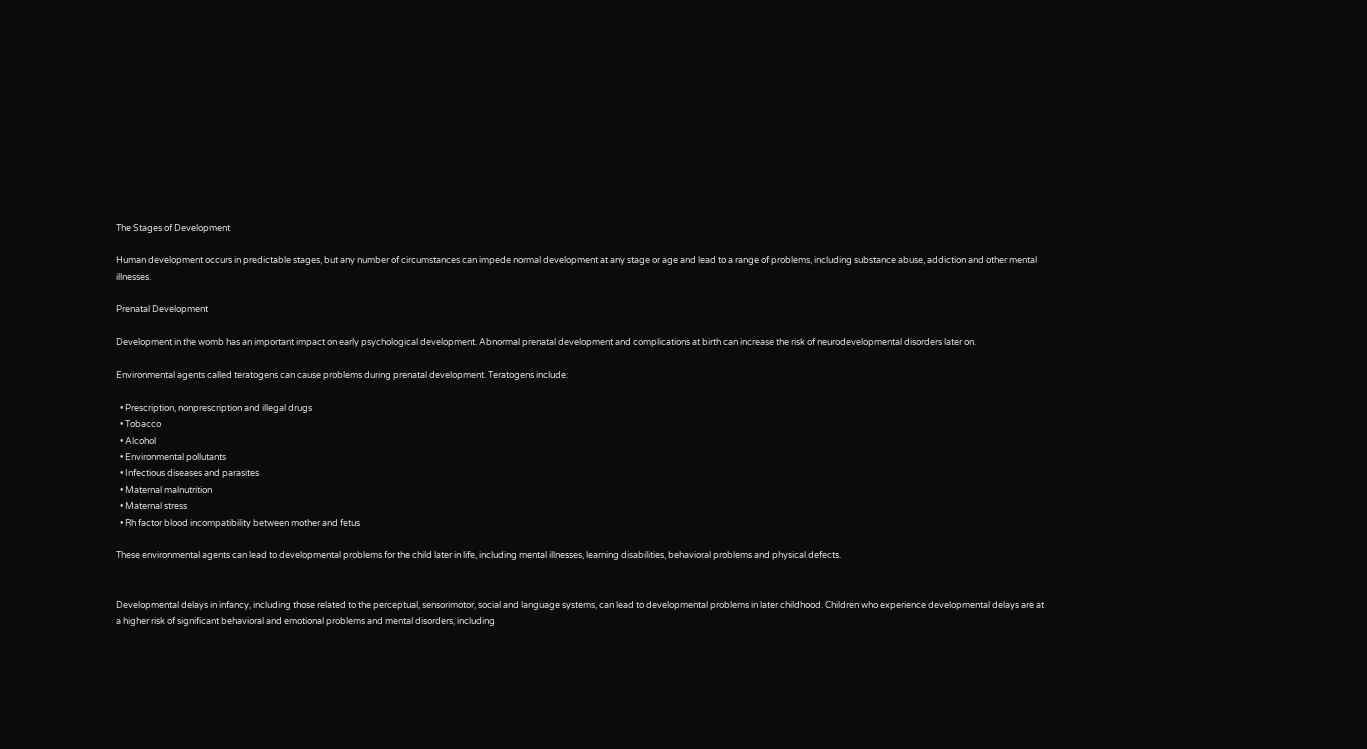The Stages of Development

Human development occurs in predictable stages, but any number of circumstances can impede normal development at any stage or age and lead to a range of problems, including substance abuse, addiction and other mental illnesses.

Prenatal Development

Development in the womb has an important impact on early psychological development. Abnormal prenatal development and complications at birth can increase the risk of neurodevelopmental disorders later on.

Environmental agents called teratogens can cause problems during prenatal development. Teratogens include:

  • Prescription, nonprescription and illegal drugs
  • Tobacco
  • Alcohol
  • Environmental pollutants
  • Infectious diseases and parasites
  • Maternal malnutrition
  • Maternal stress
  • Rh factor blood incompatibility between mother and fetus

These environmental agents can lead to developmental problems for the child later in life, including mental illnesses, learning disabilities, behavioral problems and physical defects.


Developmental delays in infancy, including those related to the perceptual, sensorimotor, social and language systems, can lead to developmental problems in later childhood. Children who experience developmental delays are at a higher risk of significant behavioral and emotional problems and mental disorders, including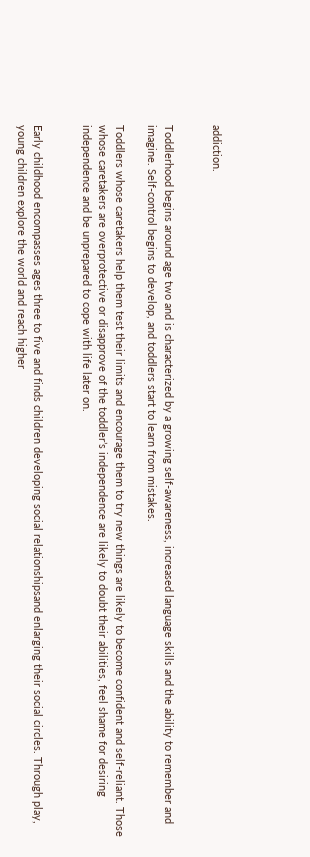addiction.


Toddlerhood begins around age two and is characterized by a growing self-awareness, increased language skills and the ability to remember and imagine. Self-control begins to develop, and toddlers start to learn from mistakes.

Toddlers whose caretakers help them test their limits and encourage them to try new things are likely to become confident and self-reliant. Those whose caretakers are overprotective or disapprove of the toddler’s independence are likely to doubt their abilities, feel shame for desiring independence and be unprepared to cope with life later on.


Early childhood encompasses ages three to five and finds children developing social relationshipsand enlarging their social circles. Through play, young children explore the world and reach higher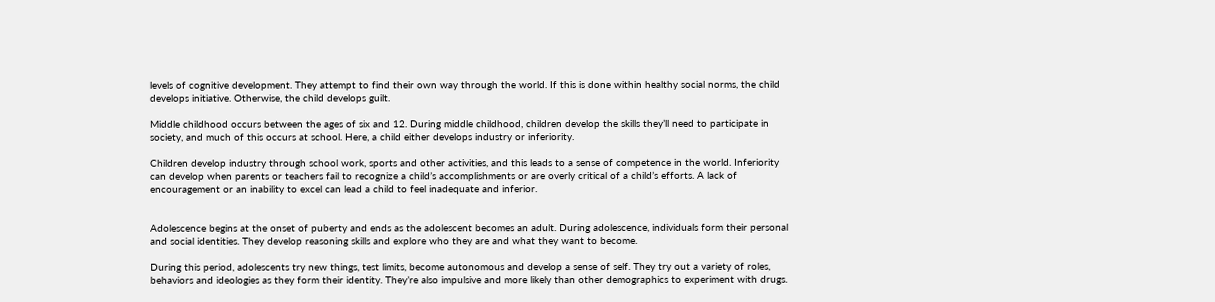levels of cognitive development. They attempt to find their own way through the world. If this is done within healthy social norms, the child develops initiative. Otherwise, the child develops guilt.

Middle childhood occurs between the ages of six and 12. During middle childhood, children develop the skills they’ll need to participate in society, and much of this occurs at school. Here, a child either develops industry or inferiority.

Children develop industry through school work, sports and other activities, and this leads to a sense of competence in the world. Inferiority can develop when parents or teachers fail to recognize a child’s accomplishments or are overly critical of a child’s efforts. A lack of encouragement or an inability to excel can lead a child to feel inadequate and inferior.


Adolescence begins at the onset of puberty and ends as the adolescent becomes an adult. During adolescence, individuals form their personal and social identities. They develop reasoning skills and explore who they are and what they want to become.

During this period, adolescents try new things, test limits, become autonomous and develop a sense of self. They try out a variety of roles, behaviors and ideologies as they form their identity. They’re also impulsive and more likely than other demographics to experiment with drugs.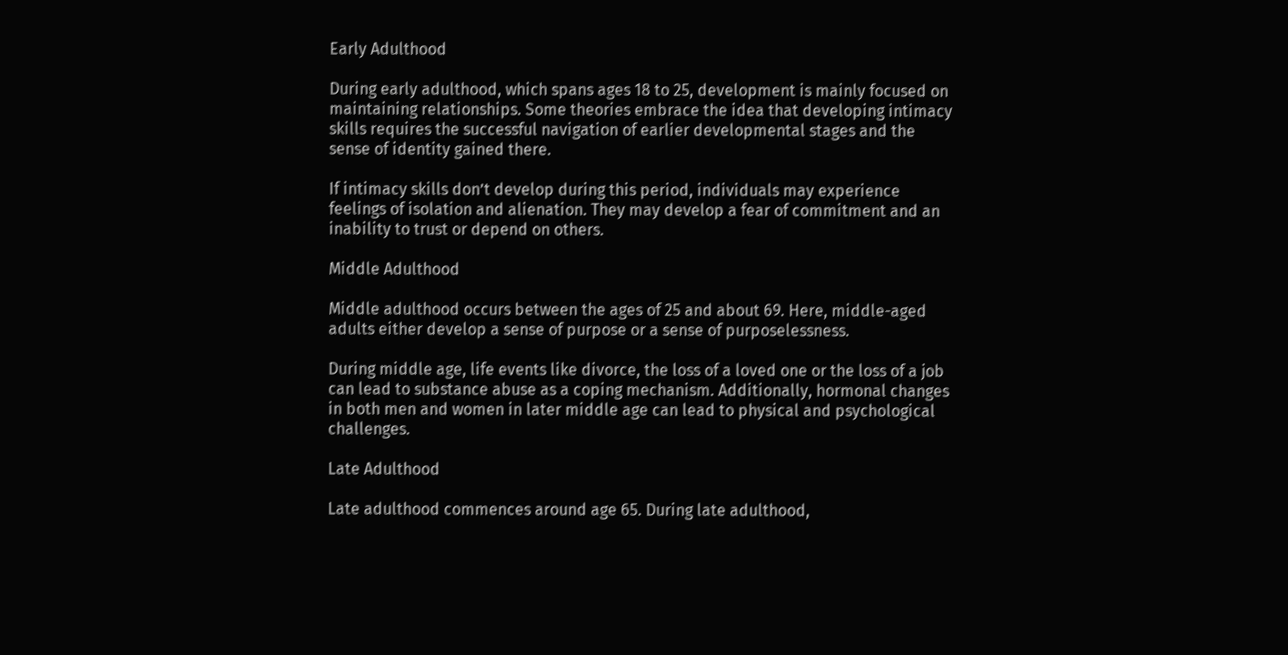Early Adulthood

During early adulthood, which spans ages 18 to 25, development is mainly focused on maintaining relationships. Some theories embrace the idea that developing intimacy skills requires the successful navigation of earlier developmental stages and the sense of identity gained there.

If intimacy skills don’t develop during this period, individuals may experience feelings of isolation and alienation. They may develop a fear of commitment and an inability to trust or depend on others.

Middle Adulthood

Middle adulthood occurs between the ages of 25 and about 69. Here, middle-aged adults either develop a sense of purpose or a sense of purposelessness.

During middle age, life events like divorce, the loss of a loved one or the loss of a job can lead to substance abuse as a coping mechanism. Additionally, hormonal changes in both men and women in later middle age can lead to physical and psychological challenges.

Late Adulthood

Late adulthood commences around age 65. During late adulthood,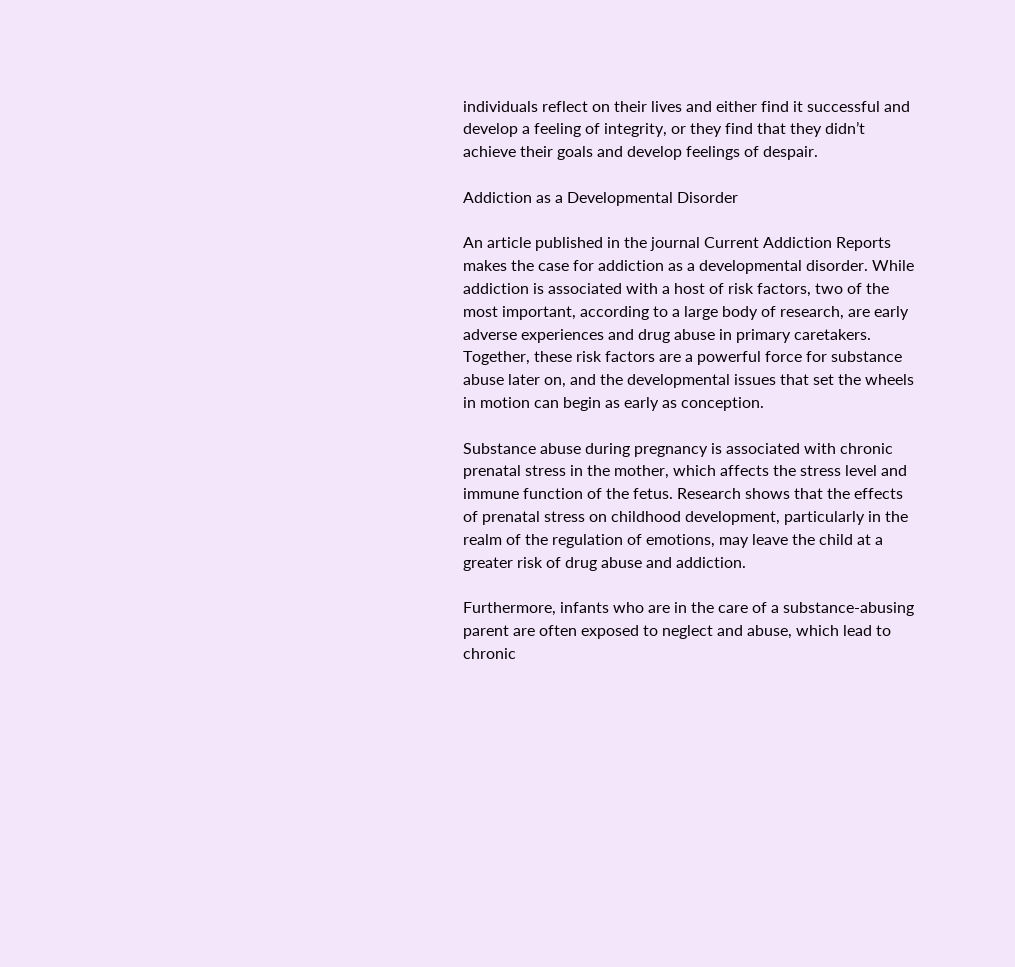individuals reflect on their lives and either find it successful and develop a feeling of integrity, or they find that they didn’t achieve their goals and develop feelings of despair.

Addiction as a Developmental Disorder

An article published in the journal Current Addiction Reports makes the case for addiction as a developmental disorder. While addiction is associated with a host of risk factors, two of the most important, according to a large body of research, are early adverse experiences and drug abuse in primary caretakers. Together, these risk factors are a powerful force for substance abuse later on, and the developmental issues that set the wheels in motion can begin as early as conception.

Substance abuse during pregnancy is associated with chronic prenatal stress in the mother, which affects the stress level and immune function of the fetus. Research shows that the effects of prenatal stress on childhood development, particularly in the realm of the regulation of emotions, may leave the child at a greater risk of drug abuse and addiction.

Furthermore, infants who are in the care of a substance-abusing parent are often exposed to neglect and abuse, which lead to chronic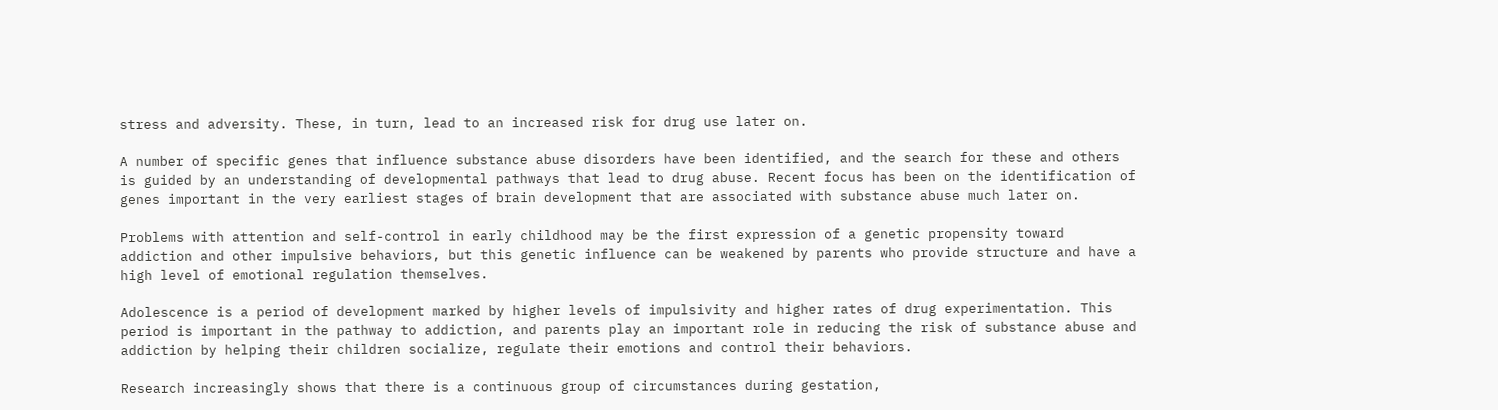stress and adversity. These, in turn, lead to an increased risk for drug use later on.

A number of specific genes that influence substance abuse disorders have been identified, and the search for these and others is guided by an understanding of developmental pathways that lead to drug abuse. Recent focus has been on the identification of genes important in the very earliest stages of brain development that are associated with substance abuse much later on.

Problems with attention and self-control in early childhood may be the first expression of a genetic propensity toward addiction and other impulsive behaviors, but this genetic influence can be weakened by parents who provide structure and have a high level of emotional regulation themselves.

Adolescence is a period of development marked by higher levels of impulsivity and higher rates of drug experimentation. This period is important in the pathway to addiction, and parents play an important role in reducing the risk of substance abuse and addiction by helping their children socialize, regulate their emotions and control their behaviors.

Research increasingly shows that there is a continuous group of circumstances during gestation,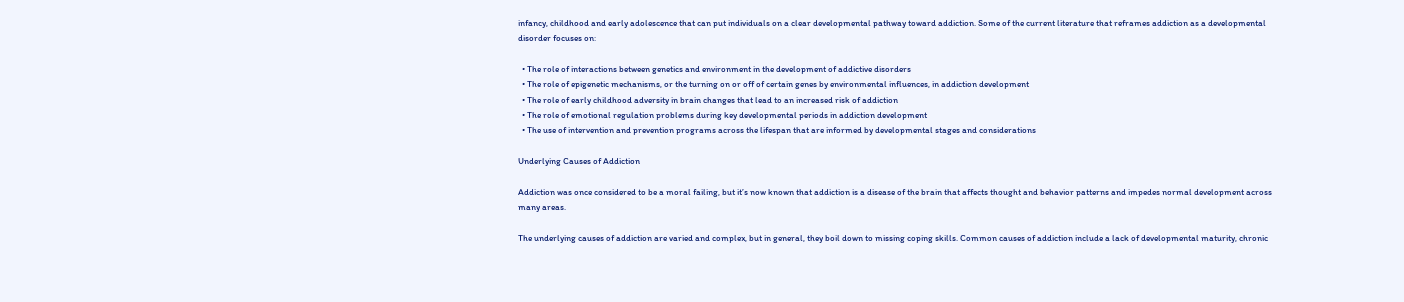infancy, childhood and early adolescence that can put individuals on a clear developmental pathway toward addiction. Some of the current literature that reframes addiction as a developmental disorder focuses on:

  • The role of interactions between genetics and environment in the development of addictive disorders
  • The role of epigenetic mechanisms, or the turning on or off of certain genes by environmental influences, in addiction development
  • The role of early childhood adversity in brain changes that lead to an increased risk of addiction
  • The role of emotional regulation problems during key developmental periods in addiction development
  • The use of intervention and prevention programs across the lifespan that are informed by developmental stages and considerations

Underlying Causes of Addiction

Addiction was once considered to be a moral failing, but it’s now known that addiction is a disease of the brain that affects thought and behavior patterns and impedes normal development across many areas.

The underlying causes of addiction are varied and complex, but in general, they boil down to missing coping skills. Common causes of addiction include a lack of developmental maturity, chronic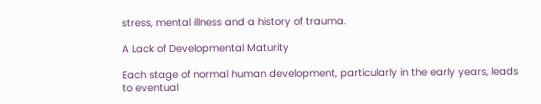stress, mental illness and a history of trauma.

A Lack of Developmental Maturity

Each stage of normal human development, particularly in the early years, leads to eventual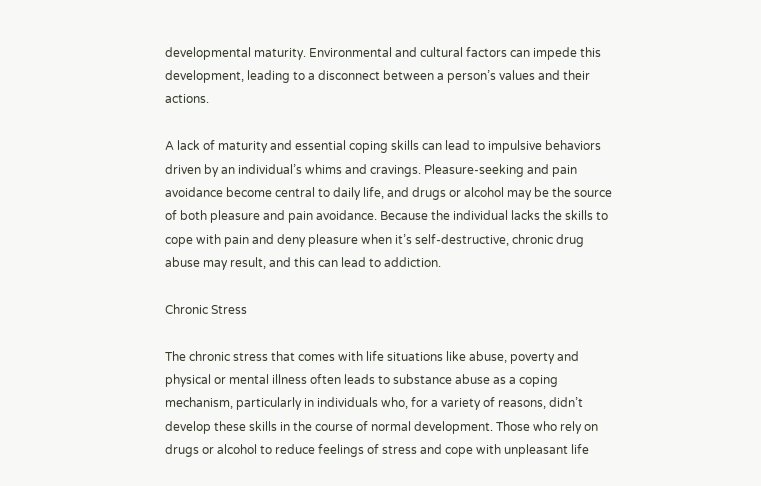developmental maturity. Environmental and cultural factors can impede this development, leading to a disconnect between a person’s values and their actions.

A lack of maturity and essential coping skills can lead to impulsive behaviors driven by an individual’s whims and cravings. Pleasure-seeking and pain avoidance become central to daily life, and drugs or alcohol may be the source of both pleasure and pain avoidance. Because the individual lacks the skills to cope with pain and deny pleasure when it’s self-destructive, chronic drug abuse may result, and this can lead to addiction.

Chronic Stress

The chronic stress that comes with life situations like abuse, poverty and physical or mental illness often leads to substance abuse as a coping mechanism, particularly in individuals who, for a variety of reasons, didn’t develop these skills in the course of normal development. Those who rely on drugs or alcohol to reduce feelings of stress and cope with unpleasant life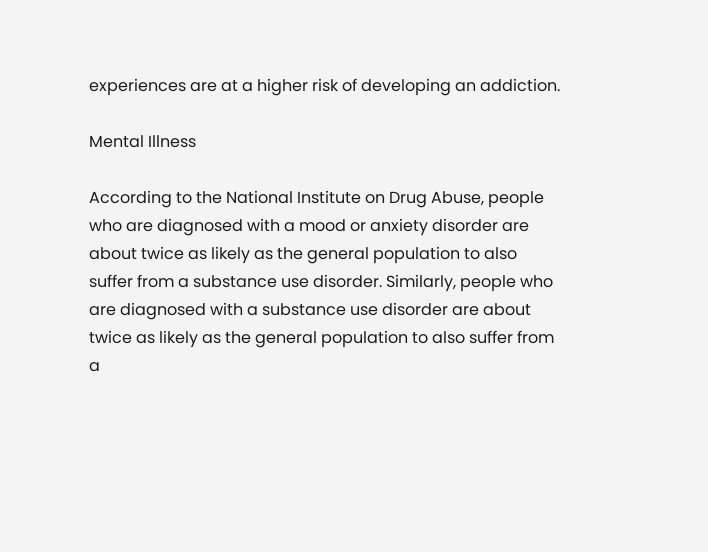experiences are at a higher risk of developing an addiction.

Mental Illness

According to the National Institute on Drug Abuse, people who are diagnosed with a mood or anxiety disorder are about twice as likely as the general population to also suffer from a substance use disorder. Similarly, people who are diagnosed with a substance use disorder are about twice as likely as the general population to also suffer from a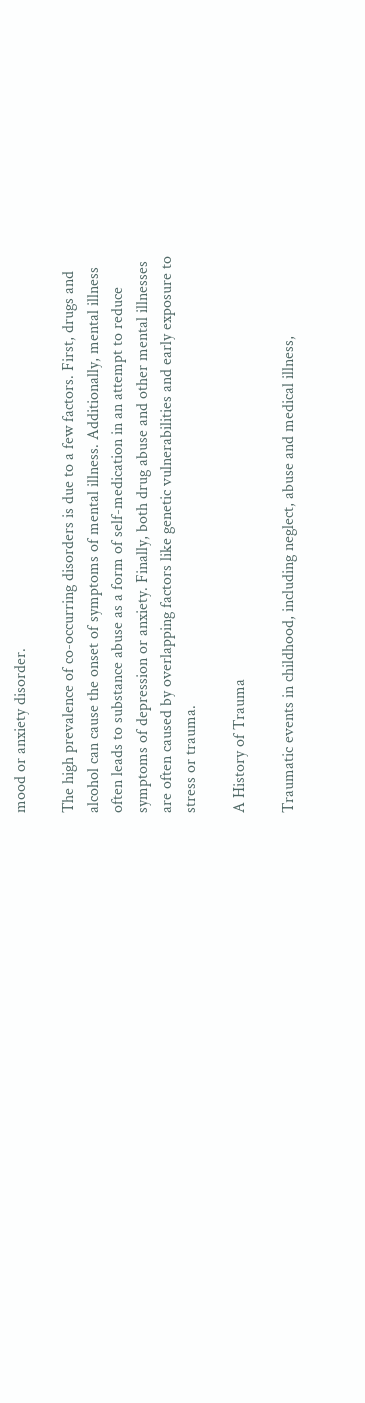mood or anxiety disorder.

The high prevalence of co-occurring disorders is due to a few factors. First, drugs and alcohol can cause the onset of symptoms of mental illness. Additionally, mental illness often leads to substance abuse as a form of self-medication in an attempt to reduce symptoms of depression or anxiety. Finally, both drug abuse and other mental illnesses are often caused by overlapping factors like genetic vulnerabilities and early exposure to stress or trauma.

A History of Trauma

Traumatic events in childhood, including neglect, abuse and medical illness,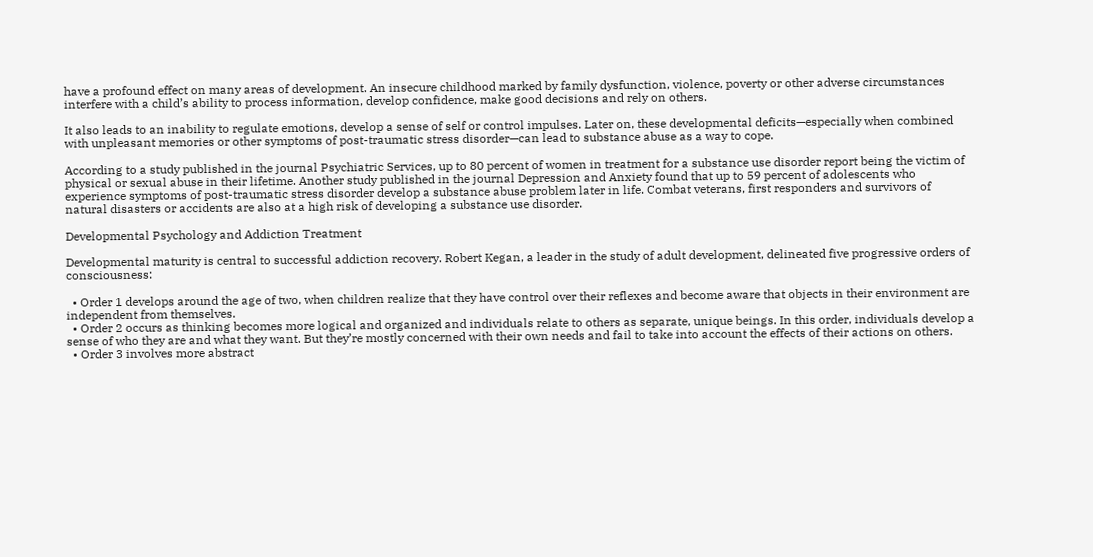have a profound effect on many areas of development. An insecure childhood marked by family dysfunction, violence, poverty or other adverse circumstances interfere with a child’s ability to process information, develop confidence, make good decisions and rely on others.

It also leads to an inability to regulate emotions, develop a sense of self or control impulses. Later on, these developmental deficits—especially when combined with unpleasant memories or other symptoms of post-traumatic stress disorder—can lead to substance abuse as a way to cope.

According to a study published in the journal Psychiatric Services, up to 80 percent of women in treatment for a substance use disorder report being the victim of physical or sexual abuse in their lifetime. Another study published in the journal Depression and Anxiety found that up to 59 percent of adolescents who experience symptoms of post-traumatic stress disorder develop a substance abuse problem later in life. Combat veterans, first responders and survivors of natural disasters or accidents are also at a high risk of developing a substance use disorder.

Developmental Psychology and Addiction Treatment

Developmental maturity is central to successful addiction recovery. Robert Kegan, a leader in the study of adult development, delineated five progressive orders of consciousness:

  • Order 1 develops around the age of two, when children realize that they have control over their reflexes and become aware that objects in their environment are independent from themselves.
  • Order 2 occurs as thinking becomes more logical and organized and individuals relate to others as separate, unique beings. In this order, individuals develop a sense of who they are and what they want. But they’re mostly concerned with their own needs and fail to take into account the effects of their actions on others.
  • Order 3 involves more abstract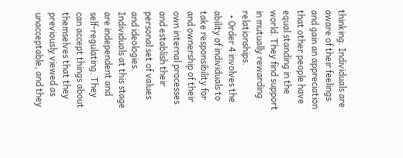thinking. Individuals are aware of their feelings and gain an appreciation that other people have equal standing in the world. They find support in mutually rewarding relationships.
  • Order 4 involves the ability of individuals to take responsibility for and ownership of their own internal processes and establish their personal set of values and ideologies. Individuals at this stage are independent and self-regulating. They can accept things about themselves that they previously viewed as unacceptable, and they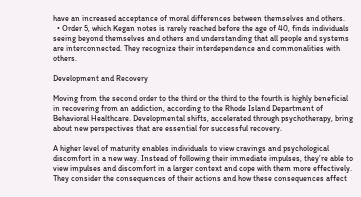have an increased acceptance of moral differences between themselves and others.
  • Order 5, which Kegan notes is rarely reached before the age of 40, finds individuals seeing beyond themselves and others and understanding that all people and systems are interconnected. They recognize their interdependence and commonalities with others.

Development and Recovery

Moving from the second order to the third or the third to the fourth is highly beneficial in recovering from an addiction, according to the Rhode Island Department of Behavioral Healthcare. Developmental shifts, accelerated through psychotherapy, bring about new perspectives that are essential for successful recovery.

A higher level of maturity enables individuals to view cravings and psychological discomfort in a new way. Instead of following their immediate impulses, they’re able to view impulses and discomfort in a larger context and cope with them more effectively. They consider the consequences of their actions and how these consequences affect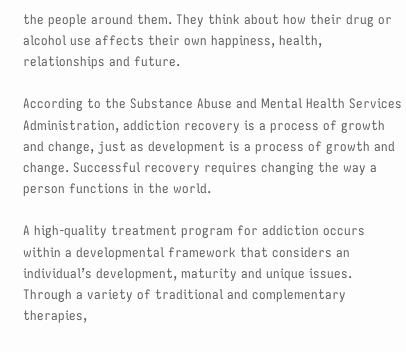the people around them. They think about how their drug or alcohol use affects their own happiness, health, relationships and future.

According to the Substance Abuse and Mental Health Services Administration, addiction recovery is a process of growth and change, just as development is a process of growth and change. Successful recovery requires changing the way a person functions in the world.

A high-quality treatment program for addiction occurs within a developmental framework that considers an individual’s development, maturity and unique issues. Through a variety of traditional and complementary therapies,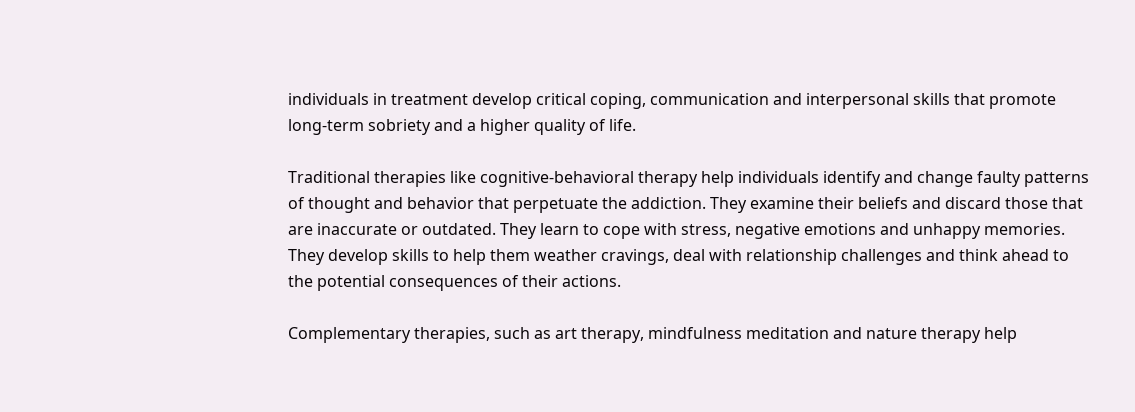individuals in treatment develop critical coping, communication and interpersonal skills that promote long-term sobriety and a higher quality of life.

Traditional therapies like cognitive-behavioral therapy help individuals identify and change faulty patterns of thought and behavior that perpetuate the addiction. They examine their beliefs and discard those that are inaccurate or outdated. They learn to cope with stress, negative emotions and unhappy memories. They develop skills to help them weather cravings, deal with relationship challenges and think ahead to the potential consequences of their actions.

Complementary therapies, such as art therapy, mindfulness meditation and nature therapy help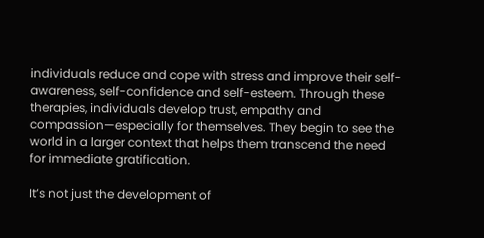individuals reduce and cope with stress and improve their self-awareness, self-confidence and self-esteem. Through these therapies, individuals develop trust, empathy and compassion—especially for themselves. They begin to see the world in a larger context that helps them transcend the need for immediate gratification.

It’s not just the development of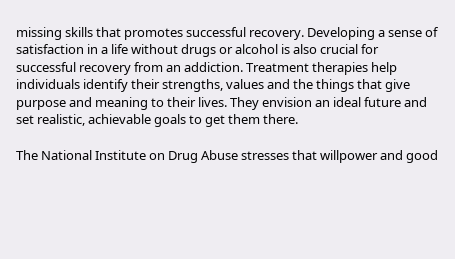missing skills that promotes successful recovery. Developing a sense of satisfaction in a life without drugs or alcohol is also crucial for successful recovery from an addiction. Treatment therapies help individuals identify their strengths, values and the things that give purpose and meaning to their lives. They envision an ideal future and set realistic, achievable goals to get them there.

The National Institute on Drug Abuse stresses that willpower and good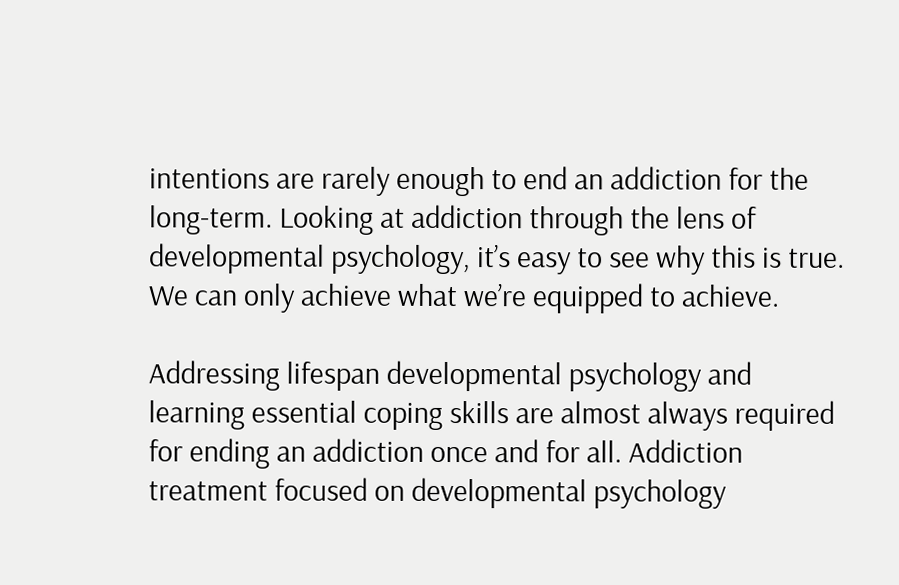intentions are rarely enough to end an addiction for the long-term. Looking at addiction through the lens of developmental psychology, it’s easy to see why this is true. We can only achieve what we’re equipped to achieve.

Addressing lifespan developmental psychology and learning essential coping skills are almost always required for ending an addiction once and for all. Addiction treatment focused on developmental psychology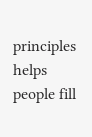principles helps people fill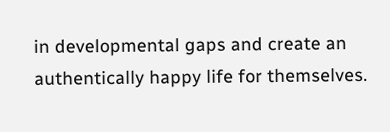in developmental gaps and create an authentically happy life for themselves.